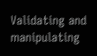Validating and manipulating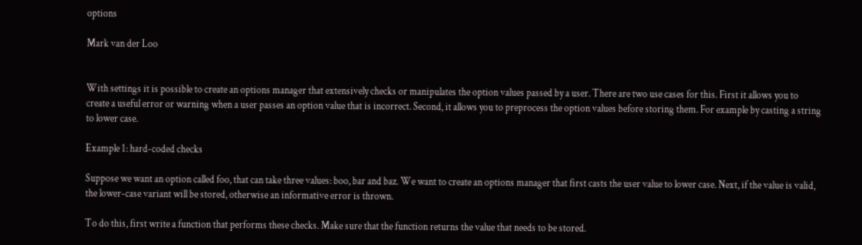options

Mark van der Loo


With settings it is possible to create an options manager that extensively checks or manipulates the option values passed by a user. There are two use cases for this. First it allows you to create a useful error or warning when a user passes an option value that is incorrect. Second, it allows you to preprocess the option values before storing them. For example by casting a string to lower case.

Example 1: hard-coded checks

Suppose we want an option called foo, that can take three values: boo, bar and baz. We want to create an options manager that first casts the user value to lower case. Next, if the value is valid, the lower-case variant will be stored, otherwise an informative error is thrown.

To do this, first write a function that performs these checks. Make sure that the function returns the value that needs to be stored.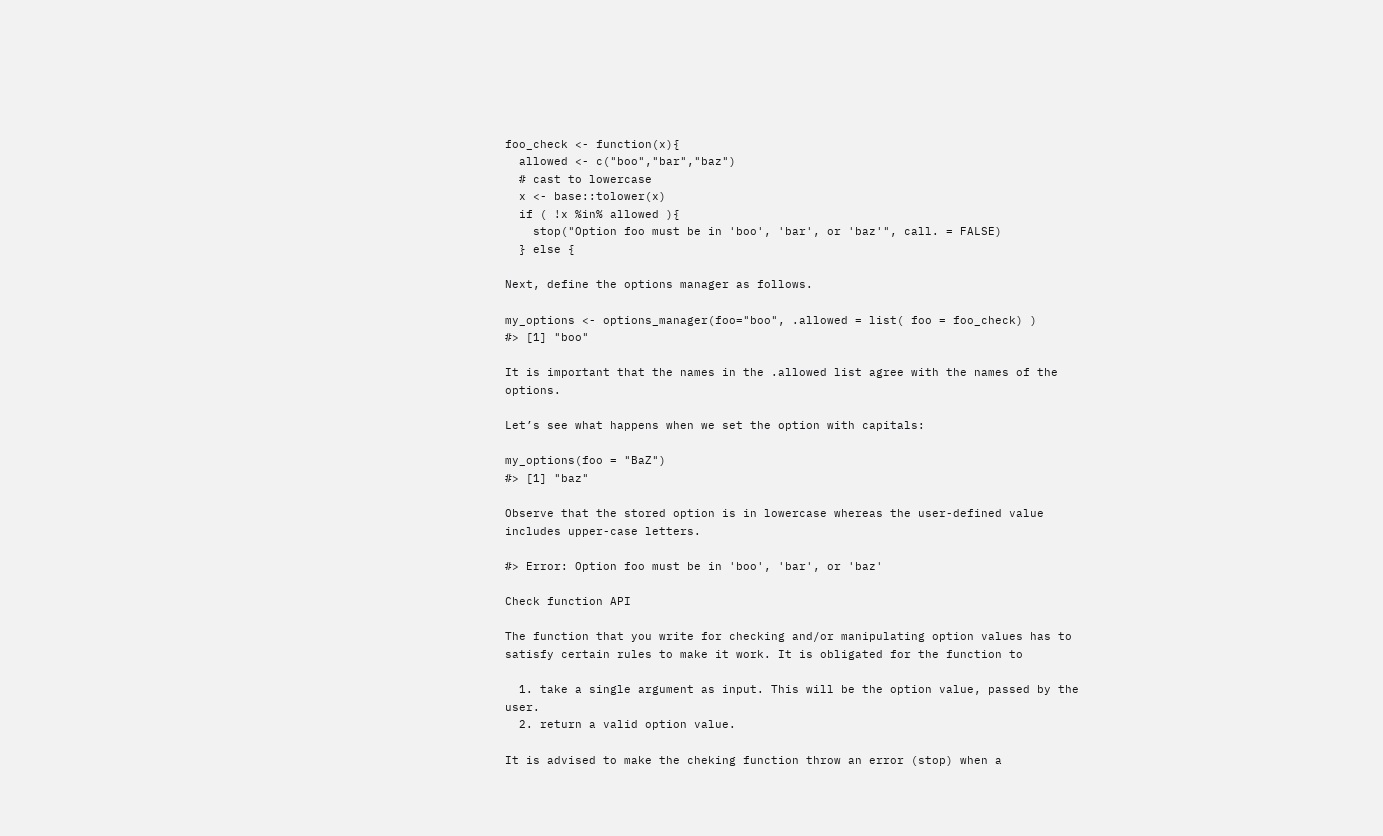foo_check <- function(x){
  allowed <- c("boo","bar","baz")
  # cast to lowercase
  x <- base::tolower(x)
  if ( !x %in% allowed ){
    stop("Option foo must be in 'boo', 'bar', or 'baz'", call. = FALSE)
  } else {

Next, define the options manager as follows.

my_options <- options_manager(foo="boo", .allowed = list( foo = foo_check) )
#> [1] "boo"

It is important that the names in the .allowed list agree with the names of the options.

Let’s see what happens when we set the option with capitals:

my_options(foo = "BaZ")
#> [1] "baz"

Observe that the stored option is in lowercase whereas the user-defined value includes upper-case letters.

#> Error: Option foo must be in 'boo', 'bar', or 'baz'

Check function API

The function that you write for checking and/or manipulating option values has to satisfy certain rules to make it work. It is obligated for the function to

  1. take a single argument as input. This will be the option value, passed by the user.
  2. return a valid option value.

It is advised to make the cheking function throw an error (stop) when a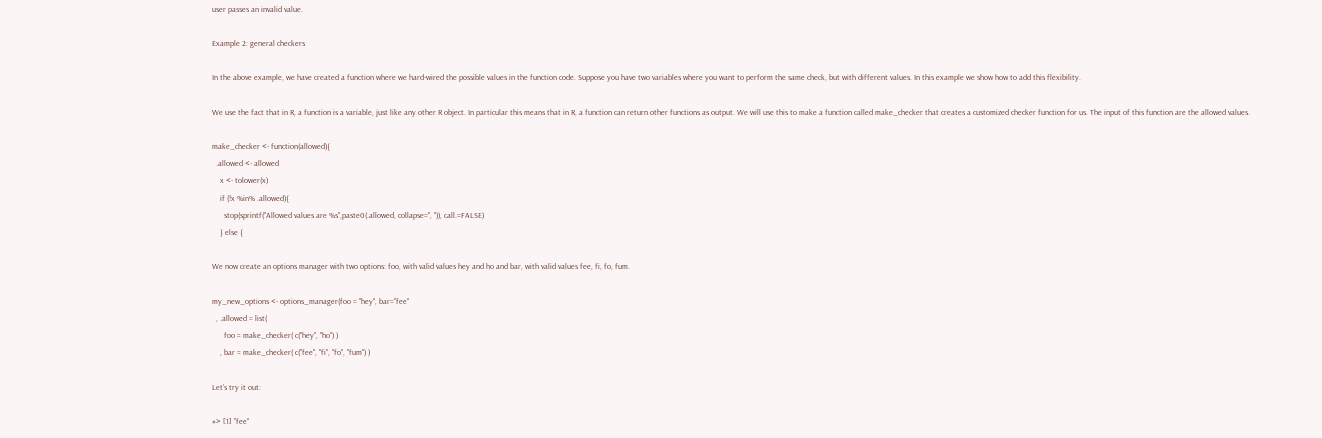user passes an invalid value.

Example 2: general checkers

In the above example, we have created a function where we hard-wired the possible values in the function code. Suppose you have two variables where you want to perform the same check, but with different values. In this example we show how to add this flexibility.

We use the fact that in R, a function is a variable, just like any other R object. In particular this means that in R, a function can return other functions as output. We will use this to make a function called make_checker that creates a customized checker function for us. The input of this function are the allowed values.

make_checker <- function(allowed){
  .allowed <- allowed
    x <- tolower(x)
    if (!x %in% .allowed){
      stop(sprintf("Allowed values are %s",paste0(.allowed, collapse=", ")), call.=FALSE)
    } else {

We now create an options manager with two options: foo, with valid values hey and ho and bar, with valid values fee, fi, fo, fum.

my_new_options <- options_manager(foo = "hey", bar="fee"
  , .allowed = list(
      foo = make_checker( c("hey", "ho") )
    , bar = make_checker( c("fee", "fi", "fo", "fum") )

Let’s try it out:

#> [1] "fee"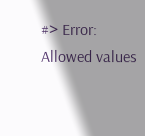#> Error: Allowed values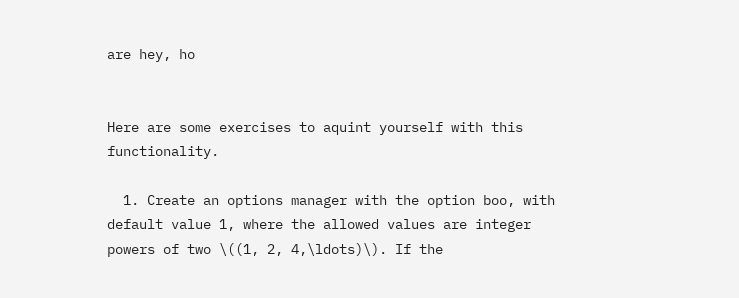are hey, ho


Here are some exercises to aquint yourself with this functionality.

  1. Create an options manager with the option boo, with default value 1, where the allowed values are integer powers of two \((1, 2, 4,\ldots)\). If the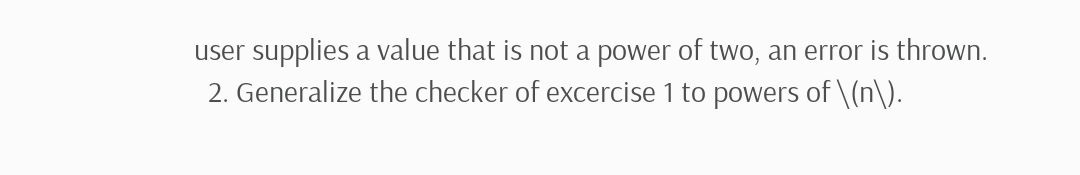user supplies a value that is not a power of two, an error is thrown.
  2. Generalize the checker of excercise 1 to powers of \(n\).